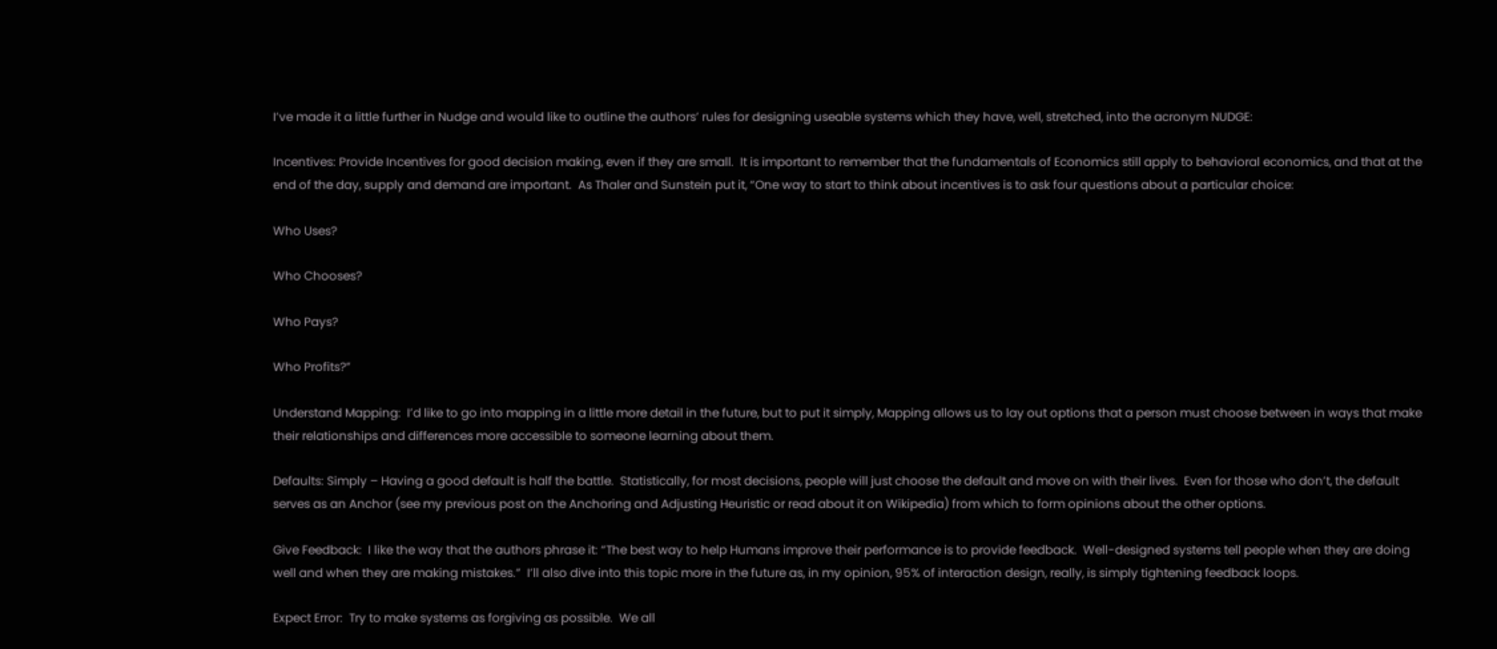I’ve made it a little further in Nudge and would like to outline the authors’ rules for designing useable systems which they have, well, stretched, into the acronym NUDGE:

Incentives: Provide Incentives for good decision making, even if they are small.  It is important to remember that the fundamentals of Economics still apply to behavioral economics, and that at the end of the day, supply and demand are important.  As Thaler and Sunstein put it, “One way to start to think about incentives is to ask four questions about a particular choice:

Who Uses?

Who Chooses?

Who Pays?

Who Profits?”

Understand Mapping:  I’d like to go into mapping in a little more detail in the future, but to put it simply, Mapping allows us to lay out options that a person must choose between in ways that make their relationships and differences more accessible to someone learning about them.

Defaults: Simply – Having a good default is half the battle.  Statistically, for most decisions, people will just choose the default and move on with their lives.  Even for those who don’t, the default serves as an Anchor (see my previous post on the Anchoring and Adjusting Heuristic or read about it on Wikipedia) from which to form opinions about the other options.

Give Feedback:  I like the way that the authors phrase it: “The best way to help Humans improve their performance is to provide feedback.  Well-designed systems tell people when they are doing well and when they are making mistakes.”  I’ll also dive into this topic more in the future as, in my opinion, 95% of interaction design, really, is simply tightening feedback loops.

Expect Error:  Try to make systems as forgiving as possible.  We all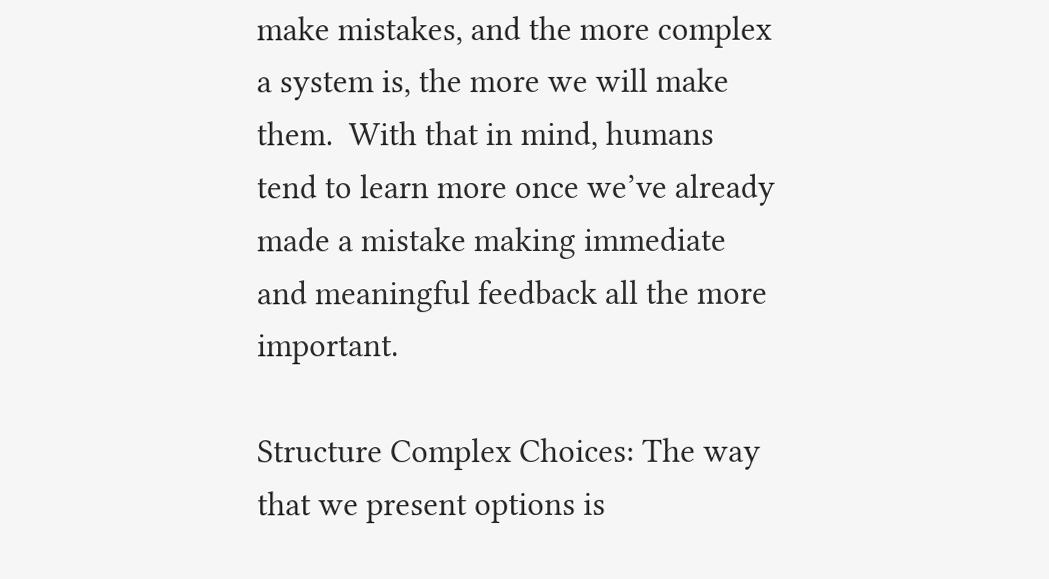make mistakes, and the more complex a system is, the more we will make them.  With that in mind, humans tend to learn more once we’ve already made a mistake making immediate and meaningful feedback all the more important.

Structure Complex Choices: The way that we present options is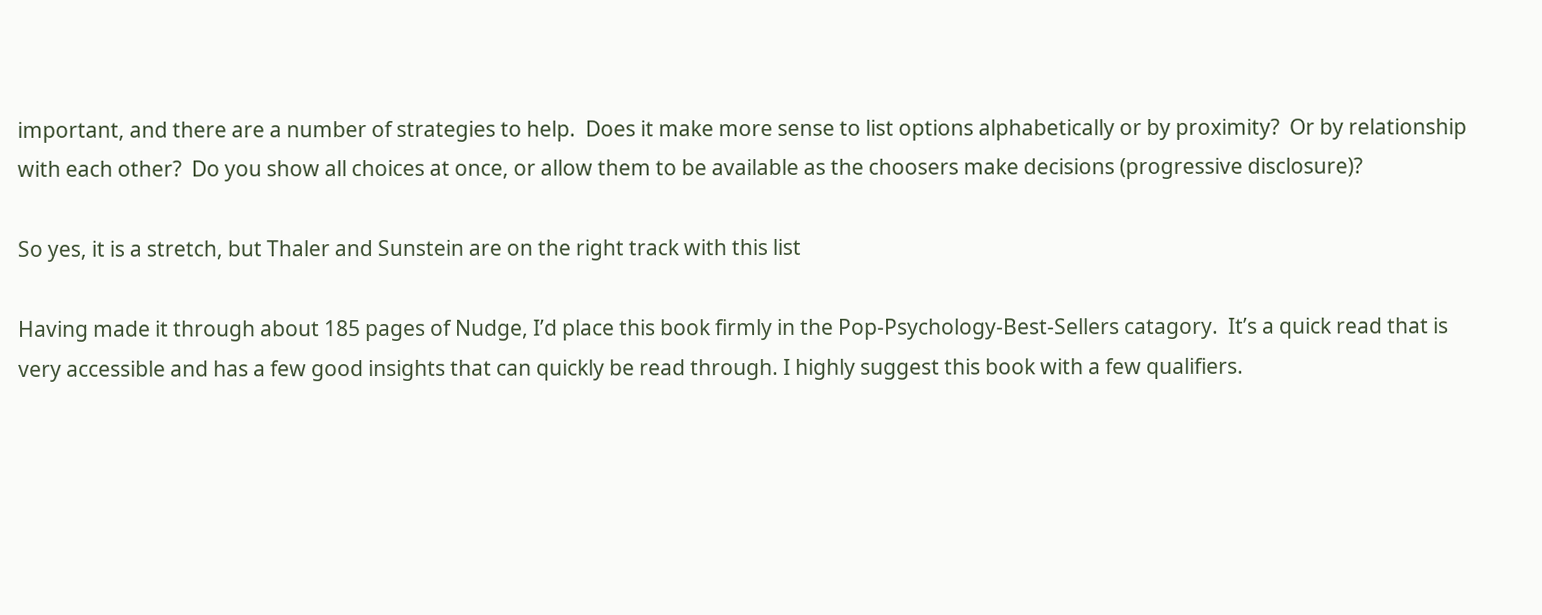important, and there are a number of strategies to help.  Does it make more sense to list options alphabetically or by proximity?  Or by relationship with each other?  Do you show all choices at once, or allow them to be available as the choosers make decisions (progressive disclosure)?

So yes, it is a stretch, but Thaler and Sunstein are on the right track with this list

Having made it through about 185 pages of Nudge, I’d place this book firmly in the Pop-Psychology-Best-Sellers catagory.  It’s a quick read that is very accessible and has a few good insights that can quickly be read through. I highly suggest this book with a few qualifiers.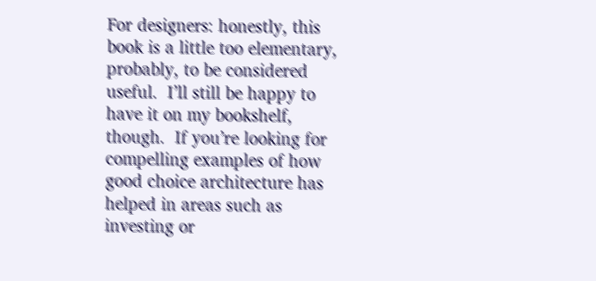For designers: honestly, this book is a little too elementary, probably, to be considered useful.  I’ll still be happy to have it on my bookshelf, though.  If you’re looking for compelling examples of how good choice architecture has helped in areas such as investing or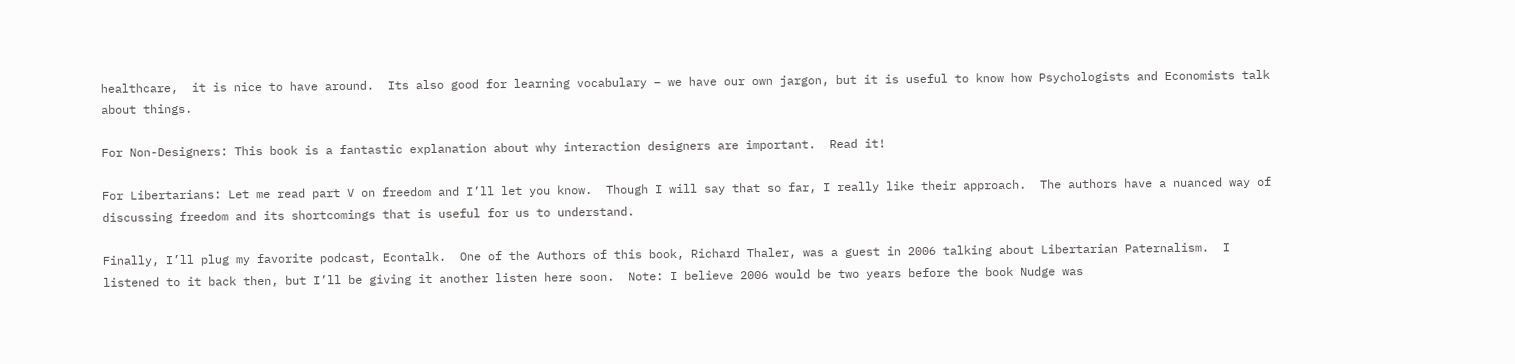healthcare,  it is nice to have around.  Its also good for learning vocabulary – we have our own jargon, but it is useful to know how Psychologists and Economists talk about things.

For Non-Designers: This book is a fantastic explanation about why interaction designers are important.  Read it!

For Libertarians: Let me read part V on freedom and I’ll let you know.  Though I will say that so far, I really like their approach.  The authors have a nuanced way of discussing freedom and its shortcomings that is useful for us to understand.

Finally, I’ll plug my favorite podcast, Econtalk.  One of the Authors of this book, Richard Thaler, was a guest in 2006 talking about Libertarian Paternalism.  I listened to it back then, but I’ll be giving it another listen here soon.  Note: I believe 2006 would be two years before the book Nudge was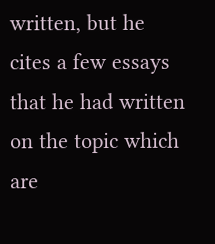written, but he cites a few essays that he had written on the topic which are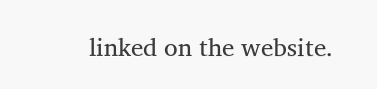linked on the website.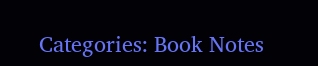Categories: Book Notes